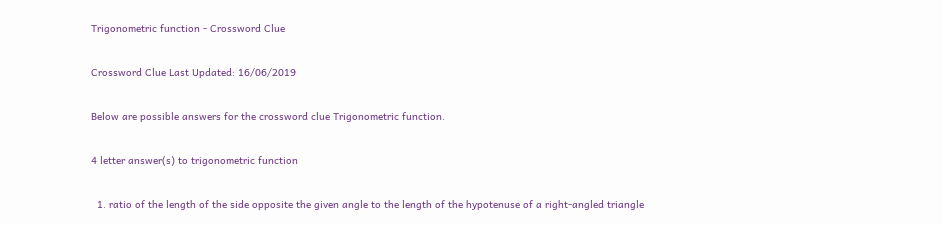Trigonometric function - Crossword Clue

Crossword Clue Last Updated: 16/06/2019

Below are possible answers for the crossword clue Trigonometric function.

4 letter answer(s) to trigonometric function

  1. ratio of the length of the side opposite the given angle to the length of the hypotenuse of a right-angled triangle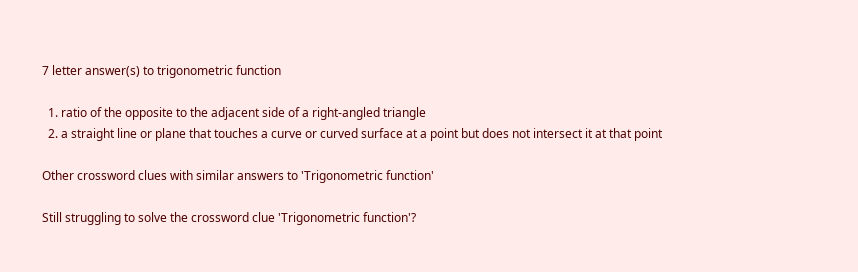7 letter answer(s) to trigonometric function

  1. ratio of the opposite to the adjacent side of a right-angled triangle
  2. a straight line or plane that touches a curve or curved surface at a point but does not intersect it at that point

Other crossword clues with similar answers to 'Trigonometric function'

Still struggling to solve the crossword clue 'Trigonometric function'?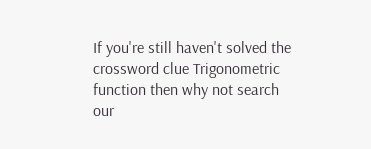If you're still haven't solved the crossword clue Trigonometric function then why not search our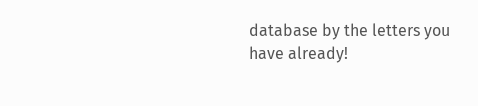database by the letters you have already!